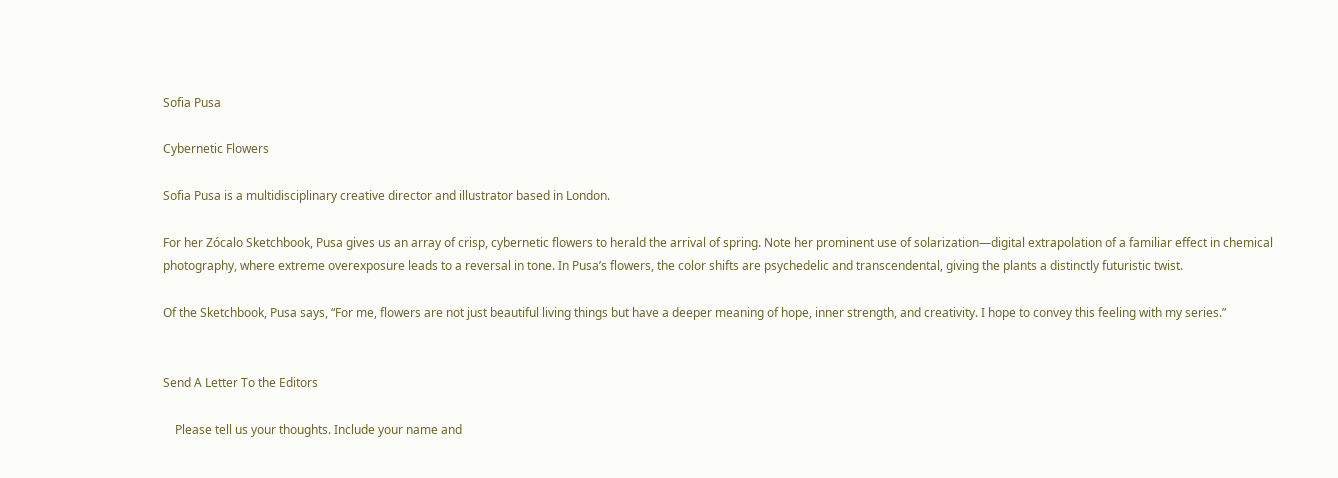Sofia Pusa

Cybernetic Flowers

Sofia Pusa is a multidisciplinary creative director and illustrator based in London.

For her Zócalo Sketchbook, Pusa gives us an array of crisp, cybernetic flowers to herald the arrival of spring. Note her prominent use of solarization—digital extrapolation of a familiar effect in chemical photography, where extreme overexposure leads to a reversal in tone. In Pusa’s flowers, the color shifts are psychedelic and transcendental, giving the plants a distinctly futuristic twist.

Of the Sketchbook, Pusa says, “For me, flowers are not just beautiful living things but have a deeper meaning of hope, inner strength, and creativity. I hope to convey this feeling with my series.”


Send A Letter To the Editors

    Please tell us your thoughts. Include your name and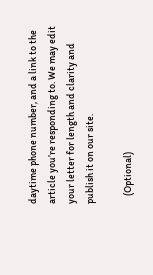daytime phone number, and a link to the article you’re responding to. We may edit your letter for length and clarity and publish it on our site.

    (Optional)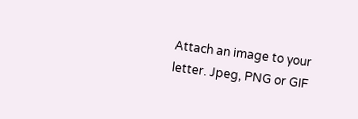Attach an image to your letter. Jpeg, PNG or GIF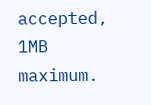accepted, 1MB maximum.